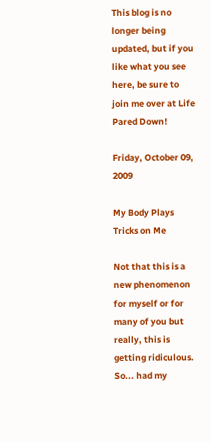This blog is no longer being updated, but if you like what you see here, be sure to join me over at Life Pared Down!

Friday, October 09, 2009

My Body Plays Tricks on Me

Not that this is a new phenomenon for myself or for many of you but really, this is getting ridiculous. So... had my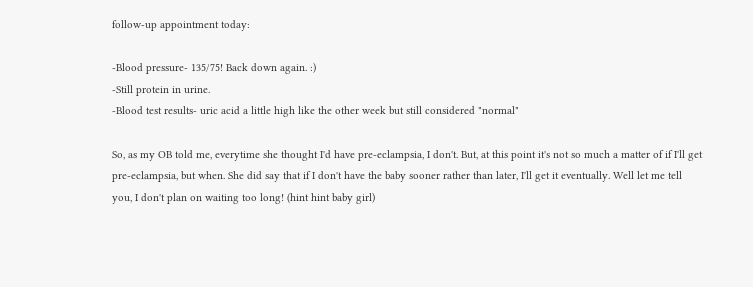follow-up appointment today:

-Blood pressure- 135/75! Back down again. :)
-Still protein in urine.
-Blood test results- uric acid a little high like the other week but still considered "normal"

So, as my OB told me, everytime she thought I'd have pre-eclampsia, I don't. But, at this point it's not so much a matter of if I'll get pre-eclampsia, but when. She did say that if I don't have the baby sooner rather than later, I'll get it eventually. Well let me tell you, I don't plan on waiting too long! (hint hint baby girl)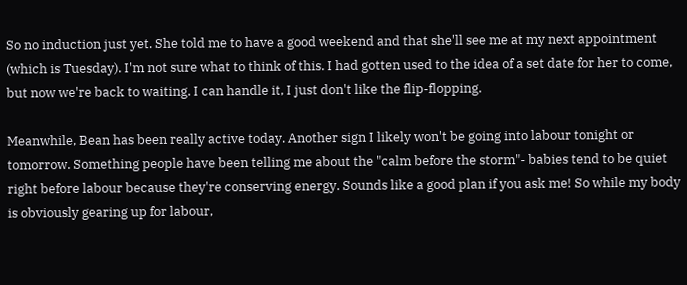So no induction just yet. She told me to have a good weekend and that she'll see me at my next appointment (which is Tuesday). I'm not sure what to think of this. I had gotten used to the idea of a set date for her to come, but now we're back to waiting. I can handle it, I just don't like the flip-flopping.

Meanwhile, Bean has been really active today. Another sign I likely won't be going into labour tonight or tomorrow. Something people have been telling me about the "calm before the storm"- babies tend to be quiet right before labour because they're conserving energy. Sounds like a good plan if you ask me! So while my body is obviously gearing up for labour,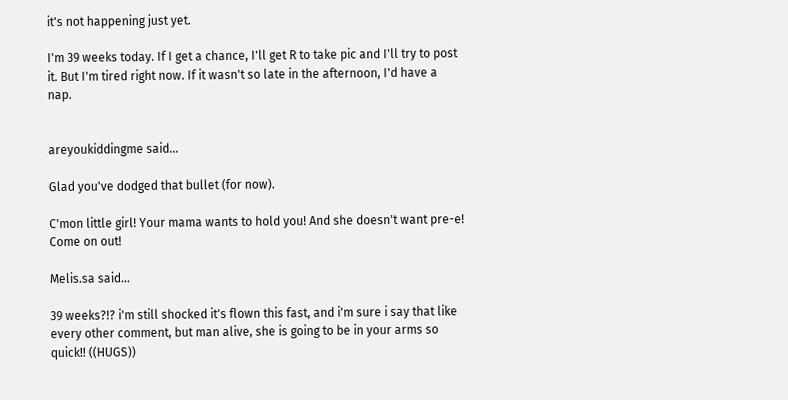it's not happening just yet.

I'm 39 weeks today. If I get a chance, I'll get R to take pic and I'll try to post it. But I'm tired right now. If it wasn't so late in the afternoon, I'd have a nap.


areyoukiddingme said...

Glad you've dodged that bullet (for now).

C'mon little girl! Your mama wants to hold you! And she doesn't want pre-e! Come on out!

Melis.sa said...

39 weeks?!? i'm still shocked it's flown this fast, and i'm sure i say that like every other comment, but man alive, she is going to be in your arms so quick!! ((HUGS))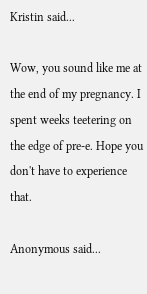Kristin said...

Wow, you sound like me at the end of my pregnancy. I spent weeks teetering on the edge of pre-e. Hope you don't have to experience that.

Anonymous said...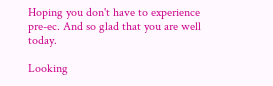Hoping you don't have to experience pre-ec. And so glad that you are well today.

Looking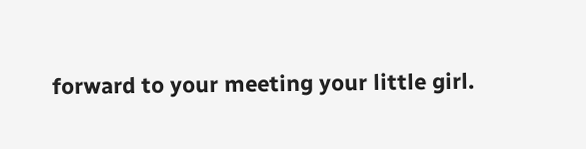forward to your meeting your little girl.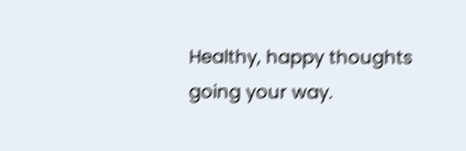Healthy, happy thoughts going your way.